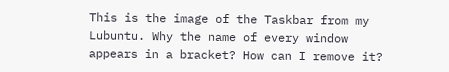This is the image of the Taskbar from my Lubuntu. Why the name of every window appears in a bracket? How can I remove it?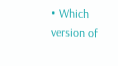• Which version of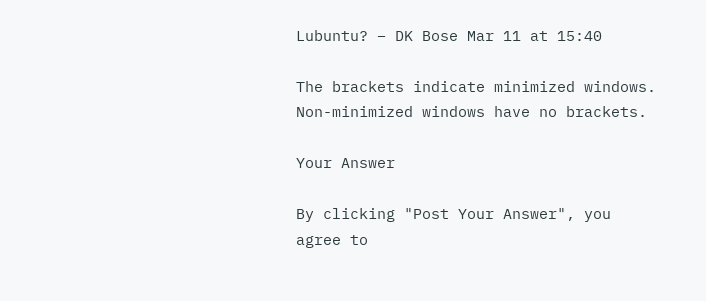Lubuntu? – DK Bose Mar 11 at 15:40

The brackets indicate minimized windows. Non-minimized windows have no brackets.

Your Answer

By clicking "Post Your Answer", you agree to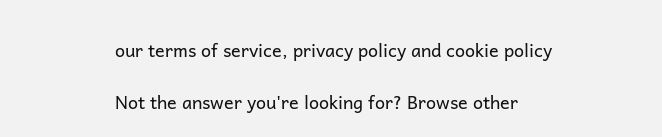our terms of service, privacy policy and cookie policy

Not the answer you're looking for? Browse other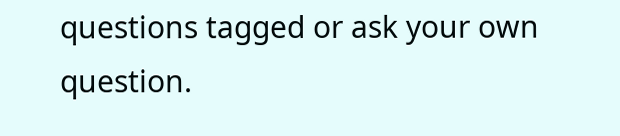questions tagged or ask your own question.